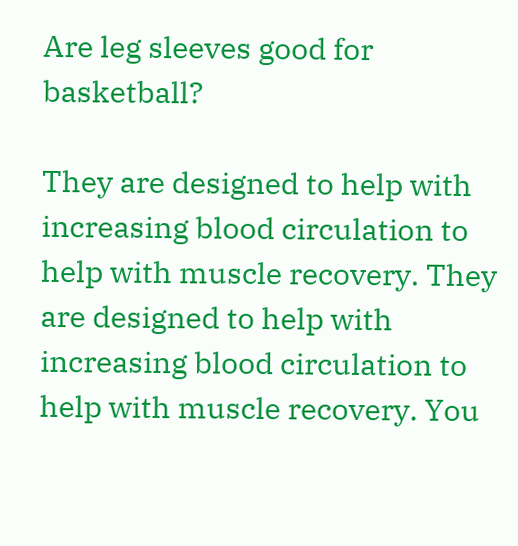Are leg sleeves good for basketball?

They are designed to help with increasing blood circulation to help with muscle recovery. They are designed to help with increasing blood circulation to help with muscle recovery. You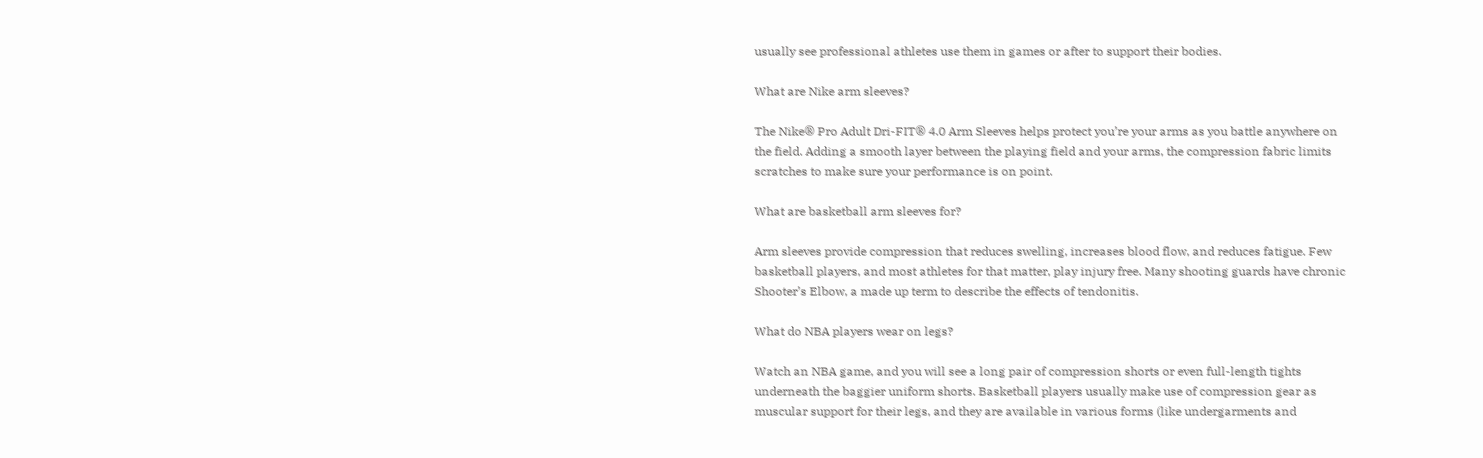usually see professional athletes use them in games or after to support their bodies.

What are Nike arm sleeves?

The Nike® Pro Adult Dri-FIT® 4.0 Arm Sleeves helps protect you’re your arms as you battle anywhere on the field. Adding a smooth layer between the playing field and your arms, the compression fabric limits scratches to make sure your performance is on point.

What are basketball arm sleeves for?

Arm sleeves provide compression that reduces swelling, increases blood flow, and reduces fatigue. Few basketball players, and most athletes for that matter, play injury free. Many shooting guards have chronic Shooter’s Elbow, a made up term to describe the effects of tendonitis.

What do NBA players wear on legs?

Watch an NBA game, and you will see a long pair of compression shorts or even full-length tights underneath the baggier uniform shorts. Basketball players usually make use of compression gear as muscular support for their legs, and they are available in various forms (like undergarments and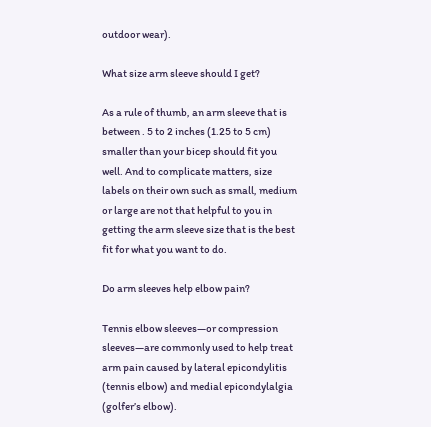outdoor wear).

What size arm sleeve should I get?

As a rule of thumb, an arm sleeve that is between . 5 to 2 inches (1.25 to 5 cm) smaller than your bicep should fit you well. And to complicate matters, size labels on their own such as small, medium or large are not that helpful to you in getting the arm sleeve size that is the best fit for what you want to do.

Do arm sleeves help elbow pain?

Tennis elbow sleeves—or compression sleeves—are commonly used to help treat arm pain caused by lateral epicondylitis (tennis elbow) and medial epicondylalgia (golfer’s elbow).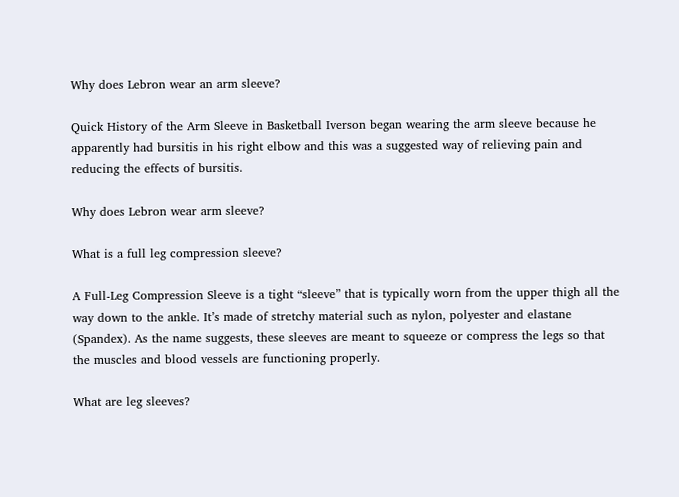Why does Lebron wear an arm sleeve?

Quick History of the Arm Sleeve in Basketball Iverson began wearing the arm sleeve because he apparently had bursitis in his right elbow and this was a suggested way of relieving pain and reducing the effects of bursitis.

Why does Lebron wear arm sleeve?

What is a full leg compression sleeve?

A Full-Leg Compression Sleeve is a tight “sleeve” that is typically worn from the upper thigh all the way down to the ankle. It’s made of stretchy material such as nylon, polyester and elastane (Spandex). As the name suggests, these sleeves are meant to squeeze or compress the legs so that the muscles and blood vessels are functioning properly.

What are leg sleeves?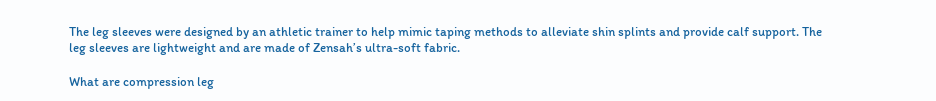The leg sleeves were designed by an athletic trainer to help mimic taping methods to alleviate shin splints and provide calf support. The leg sleeves are lightweight and are made of Zensah’s ultra-soft fabric.

What are compression leg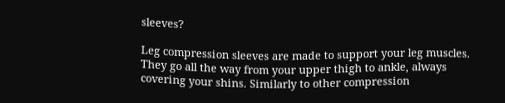sleeves?

Leg compression sleeves are made to support your leg muscles. They go all the way from your upper thigh to ankle, always covering your shins. Similarly to other compression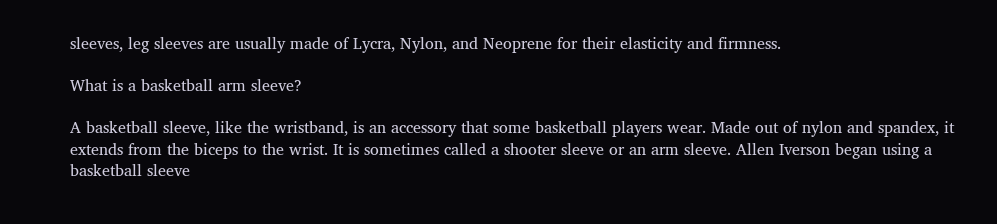sleeves, leg sleeves are usually made of Lycra, Nylon, and Neoprene for their elasticity and firmness.

What is a basketball arm sleeve?

A basketball sleeve, like the wristband, is an accessory that some basketball players wear. Made out of nylon and spandex, it extends from the biceps to the wrist. It is sometimes called a shooter sleeve or an arm sleeve. Allen Iverson began using a basketball sleeve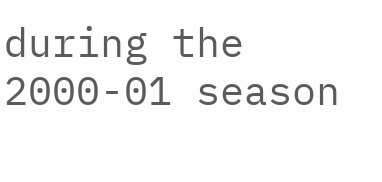during the 2000-01 season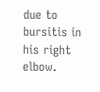due to bursitis in his right elbow.